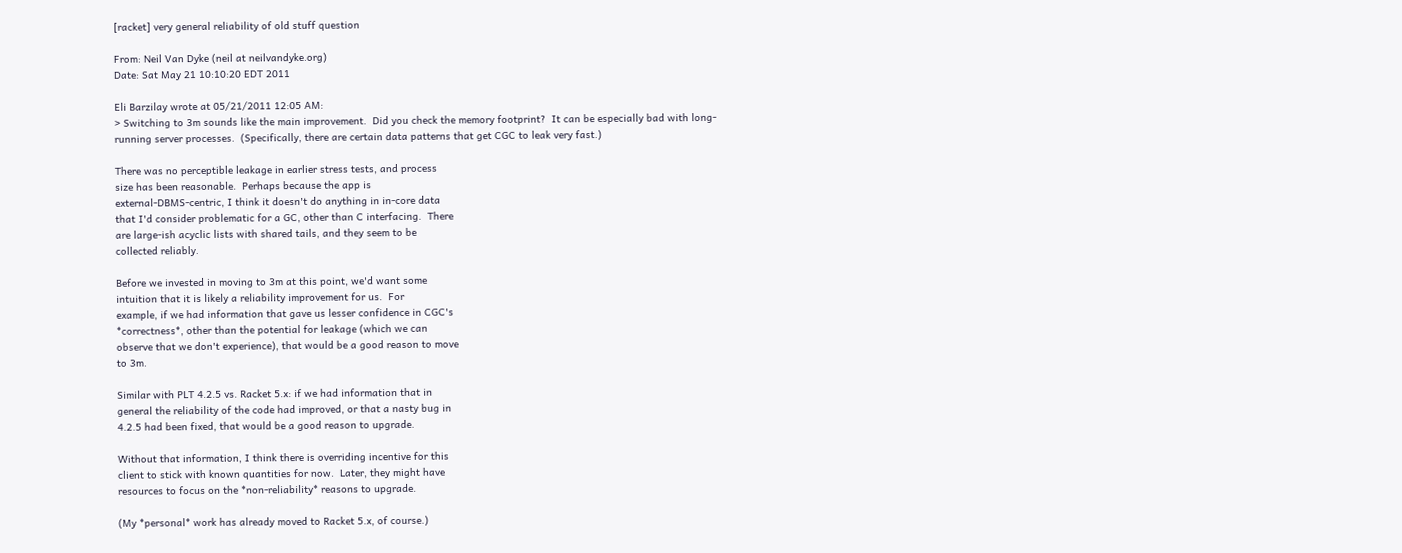[racket] very general reliability of old stuff question

From: Neil Van Dyke (neil at neilvandyke.org)
Date: Sat May 21 10:10:20 EDT 2011

Eli Barzilay wrote at 05/21/2011 12:05 AM:
> Switching to 3m sounds like the main improvement.  Did you check the memory footprint?  It can be especially bad with long-running server processes.  (Specifically, there are certain data patterns that get CGC to leak very fast.)

There was no perceptible leakage in earlier stress tests, and process
size has been reasonable.  Perhaps because the app is
external-DBMS-centric, I think it doesn't do anything in in-core data
that I'd consider problematic for a GC, other than C interfacing.  There
are large-ish acyclic lists with shared tails, and they seem to be
collected reliably.

Before we invested in moving to 3m at this point, we'd want some
intuition that it is likely a reliability improvement for us.  For
example, if we had information that gave us lesser confidence in CGC's
*correctness*, other than the potential for leakage (which we can
observe that we don't experience), that would be a good reason to move
to 3m.

Similar with PLT 4.2.5 vs. Racket 5.x: if we had information that in
general the reliability of the code had improved, or that a nasty bug in
4.2.5 had been fixed, that would be a good reason to upgrade.

Without that information, I think there is overriding incentive for this
client to stick with known quantities for now.  Later, they might have
resources to focus on the *non-reliability* reasons to upgrade.

(My *personal* work has already moved to Racket 5.x, of course.)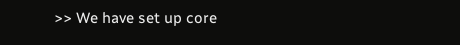>> We have set up core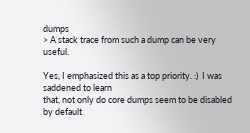dumps
> A stack trace from such a dump can be very useful.

Yes, I emphasized this as a top priority. :)  I was saddened to learn
that, not only do core dumps seem to be disabled by default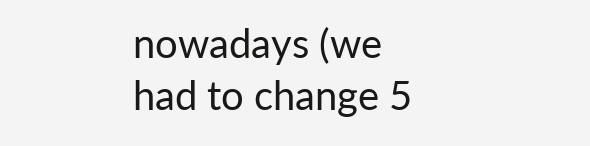nowadays (we
had to change 5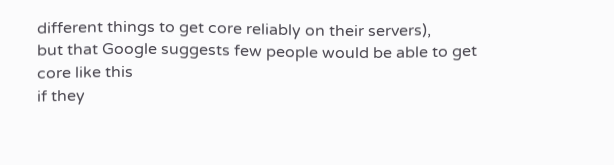different things to get core reliably on their servers),
but that Google suggests few people would be able to get core like this
if they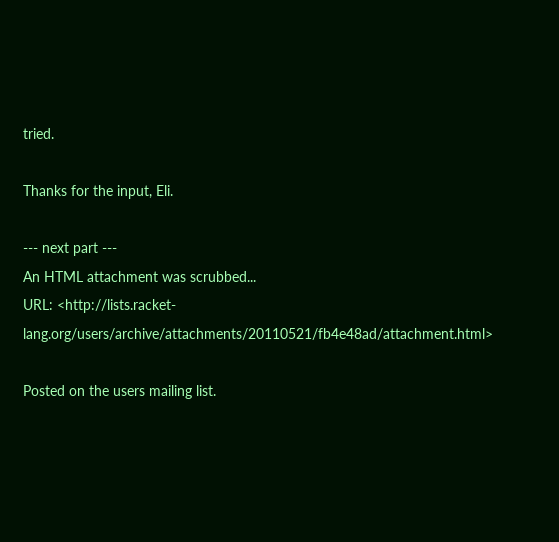tried.

Thanks for the input, Eli.

--- next part ---
An HTML attachment was scrubbed...
URL: <http://lists.racket-lang.org/users/archive/attachments/20110521/fb4e48ad/attachment.html>

Posted on the users mailing list.